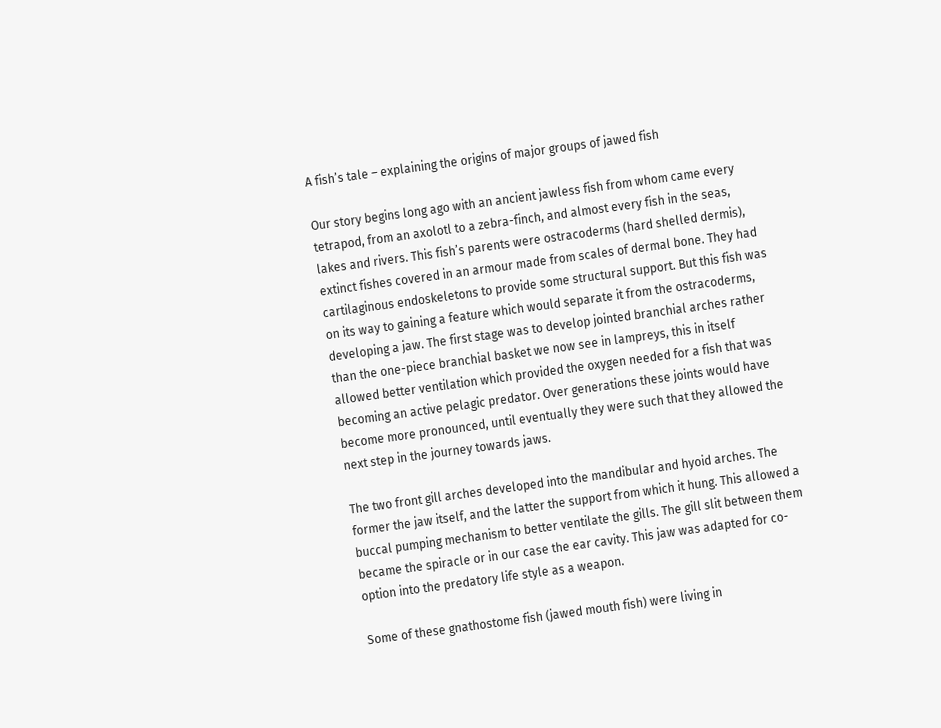A fish’s tale – explaining the origins of major groups of jawed fish

Our story begins long ago with an ancient jawless fish from whom came every tetrapod, from an axolotl to a zebra-finch, and almost every fish in the seas, lakes and rivers. This fish’s parents were ostracoderms (hard shelled dermis), extinct fishes covered in an armour made from scales of dermal bone. They had cartilaginous endoskeletons to provide some structural support. But this fish was on its way to gaining a feature which would separate it from the ostracoderms, developing a jaw. The first stage was to develop jointed branchial arches rather than the one-piece branchial basket we now see in lampreys, this in itself allowed better ventilation which provided the oxygen needed for a fish that was becoming an active pelagic predator. Over generations these joints would have become more pronounced, until eventually they were such that they allowed the next step in the journey towards jaws.

The two front gill arches developed into the mandibular and hyoid arches. The former the jaw itself, and the latter the support from which it hung. This allowed a buccal pumping mechanism to better ventilate the gills. The gill slit between them became the spiracle or in our case the ear cavity. This jaw was adapted for co-option into the predatory life style as a weapon.

Some of these gnathostome fish (jawed mouth fish) were living in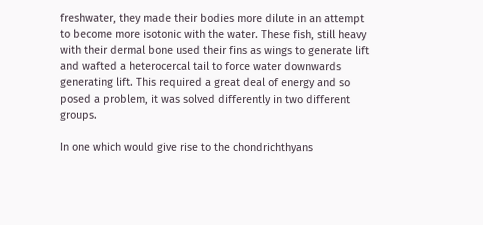freshwater, they made their bodies more dilute in an attempt to become more isotonic with the water. These fish, still heavy with their dermal bone used their fins as wings to generate lift and wafted a heterocercal tail to force water downwards generating lift. This required a great deal of energy and so posed a problem, it was solved differently in two different groups.

In one which would give rise to the chondrichthyans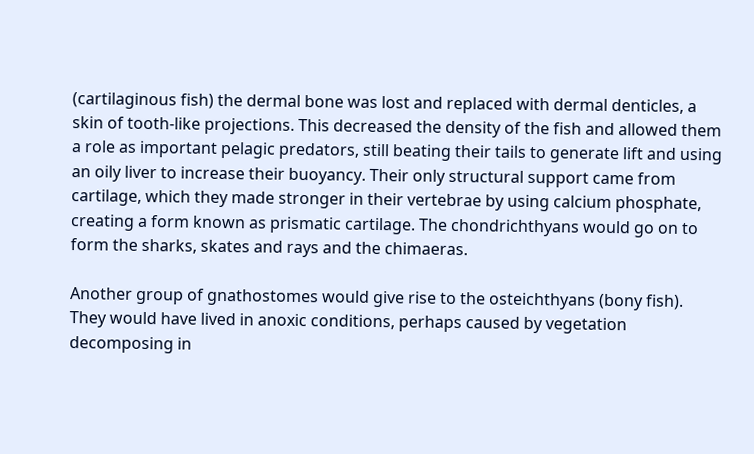(cartilaginous fish) the dermal bone was lost and replaced with dermal denticles, a skin of tooth-like projections. This decreased the density of the fish and allowed them a role as important pelagic predators, still beating their tails to generate lift and using an oily liver to increase their buoyancy. Their only structural support came from cartilage, which they made stronger in their vertebrae by using calcium phosphate, creating a form known as prismatic cartilage. The chondrichthyans would go on to form the sharks, skates and rays and the chimaeras.

Another group of gnathostomes would give rise to the osteichthyans (bony fish). They would have lived in anoxic conditions, perhaps caused by vegetation decomposing in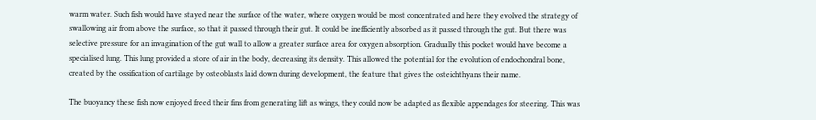warm water. Such fish would have stayed near the surface of the water, where oxygen would be most concentrated and here they evolved the strategy of swallowing air from above the surface, so that it passed through their gut. It could be inefficiently absorbed as it passed through the gut. But there was selective pressure for an invagination of the gut wall to allow a greater surface area for oxygen absorption. Gradually this pocket would have become a specialised lung. This lung provided a store of air in the body, decreasing its density. This allowed the potential for the evolution of endochondral bone, created by the ossification of cartilage by osteoblasts laid down during development, the feature that gives the osteichthyans their name.

The buoyancy these fish now enjoyed freed their fins from generating lift as wings, they could now be adapted as flexible appendages for steering. This was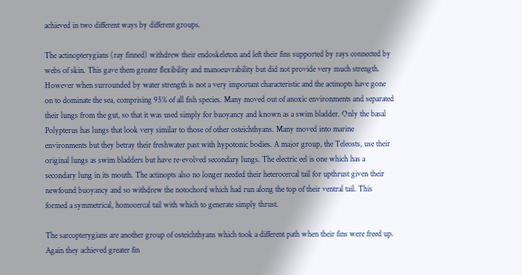achieved in two different ways by different groups.

The actinopterygians (ray finned) withdrew their endoskeleton and left their fins supported by rays connected by webs of skin. This gave them greater flexibility and manoeuvrability but did not provide very much strength. However when surrounded by water strength is not a very important characteristic and the actinopts have gone on to dominate the sea, comprising 95% of all fish species. Many moved out of anoxic environments and separated their lungs from the gut, so that it was used simply for buoyancy and known as a swim bladder. Only the basal Polypterus has lungs that look very similar to those of other osteichthyans. Many moved into marine environments but they betray their freshwater past with hypotonic bodies. A major group, the Teleosts, use their original lungs as swim bladders but have re-evolved secondary lungs. The electric eel is one which has a secondary lung in its mouth. The actinopts also no longer needed their heterocercal tail for upthrust given their newfound buoyancy and so withdrew the notochord which had run along the top of their ventral tail. This formed a symmetrical, homocercal tail with which to generate simply thrust.

The sarcopterygians are another group of osteichthyans which took a different path when their fins were freed up. Again they achieved greater fin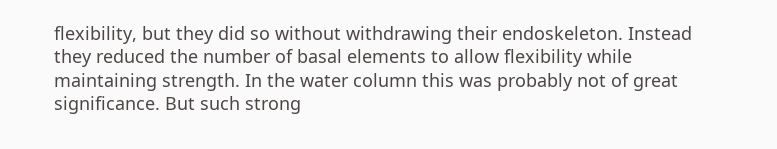flexibility, but they did so without withdrawing their endoskeleton. Instead they reduced the number of basal elements to allow flexibility while maintaining strength. In the water column this was probably not of great significance. But such strong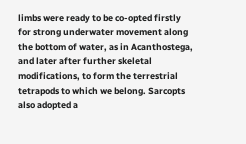limbs were ready to be co-opted firstly for strong underwater movement along the bottom of water, as in Acanthostega, and later after further skeletal modifications, to form the terrestrial tetrapods to which we belong. Sarcopts also adopted a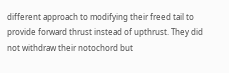different approach to modifying their freed tail to provide forward thrust instead of upthrust. They did not withdraw their notochord but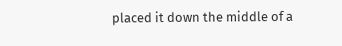placed it down the middle of a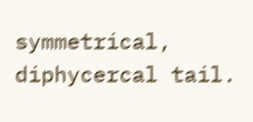symmetrical, diphycercal tail.